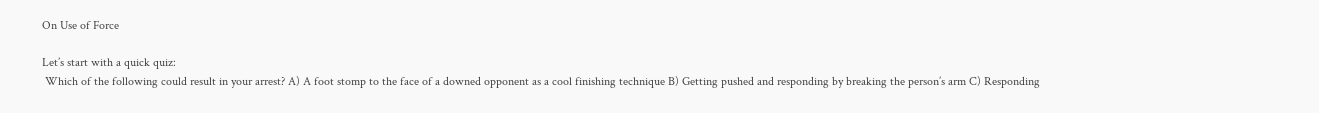On Use of Force

Let’s start with a quick quiz:
 Which of the following could result in your arrest? A) A foot stomp to the face of a downed opponent as a cool finishing technique B) Getting pushed and responding by breaking the person’s arm C) Responding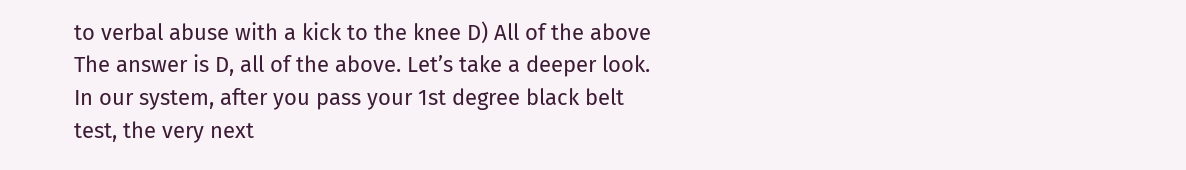to verbal abuse with a kick to the knee D) All of the above The answer is D, all of the above. Let’s take a deeper look. In our system, after you pass your 1st degree black belt test, the very next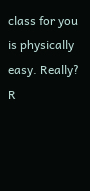class for you is physically easy. Really? R